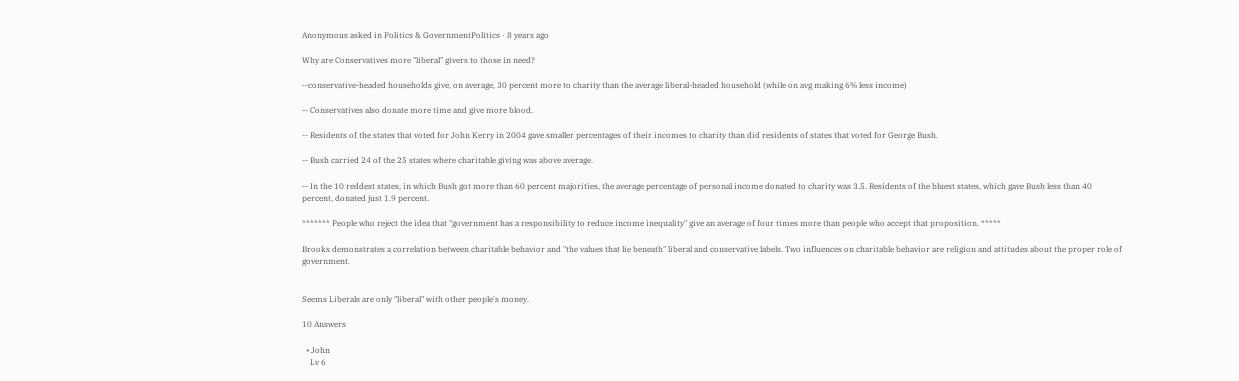Anonymous asked in Politics & GovernmentPolitics · 8 years ago

Why are Conservatives more "liberal" givers to those in need?

--conservative-headed households give, on average, 30 percent more to charity than the average liberal-headed household (while on avg making 6% less income)

-- Conservatives also donate more time and give more blood.

-- Residents of the states that voted for John Kerry in 2004 gave smaller percentages of their incomes to charity than did residents of states that voted for George Bush.

-- Bush carried 24 of the 25 states where charitable giving was above average.

-- In the 10 reddest states, in which Bush got more than 60 percent majorities, the average percentage of personal income donated to charity was 3.5. Residents of the bluest states, which gave Bush less than 40 percent, donated just 1.9 percent.

******* People who reject the idea that "government has a responsibility to reduce income inequality" give an average of four times more than people who accept that proposition. *****

Brooks demonstrates a correlation between charitable behavior and "the values that lie beneath" liberal and conservative labels. Two influences on charitable behavior are religion and attitudes about the proper role of government.


Seems Liberals are only "liberal" with other people's money.

10 Answers

  • John
    Lv 6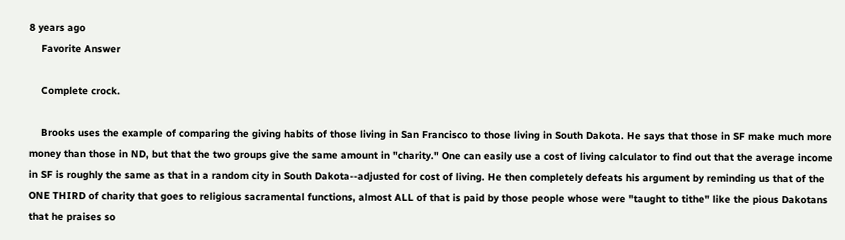8 years ago
    Favorite Answer

    Complete crock.

    Brooks uses the example of comparing the giving habits of those living in San Francisco to those living in South Dakota. He says that those in SF make much more money than those in ND, but that the two groups give the same amount in "charity." One can easily use a cost of living calculator to find out that the average income in SF is roughly the same as that in a random city in South Dakota--adjusted for cost of living. He then completely defeats his argument by reminding us that of the ONE THIRD of charity that goes to religious sacramental functions, almost ALL of that is paid by those people whose were "taught to tithe" like the pious Dakotans that he praises so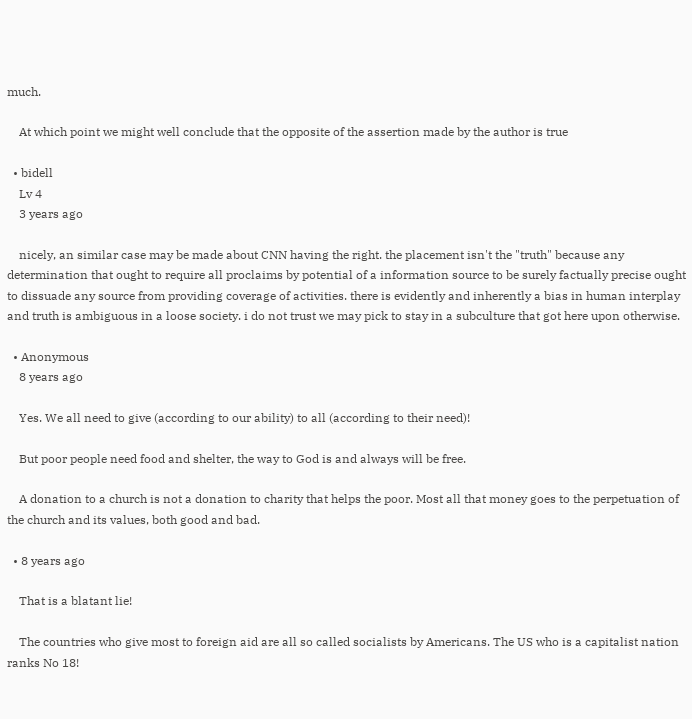much.

    At which point we might well conclude that the opposite of the assertion made by the author is true

  • bidell
    Lv 4
    3 years ago

    nicely, an similar case may be made about CNN having the right. the placement isn't the "truth" because any determination that ought to require all proclaims by potential of a information source to be surely factually precise ought to dissuade any source from providing coverage of activities. there is evidently and inherently a bias in human interplay and truth is ambiguous in a loose society. i do not trust we may pick to stay in a subculture that got here upon otherwise.

  • Anonymous
    8 years ago

    Yes. We all need to give (according to our ability) to all (according to their need)!

    But poor people need food and shelter, the way to God is and always will be free.

    A donation to a church is not a donation to charity that helps the poor. Most all that money goes to the perpetuation of the church and its values, both good and bad.

  • 8 years ago

    That is a blatant lie!

    The countries who give most to foreign aid are all so called socialists by Americans. The US who is a capitalist nation ranks No 18!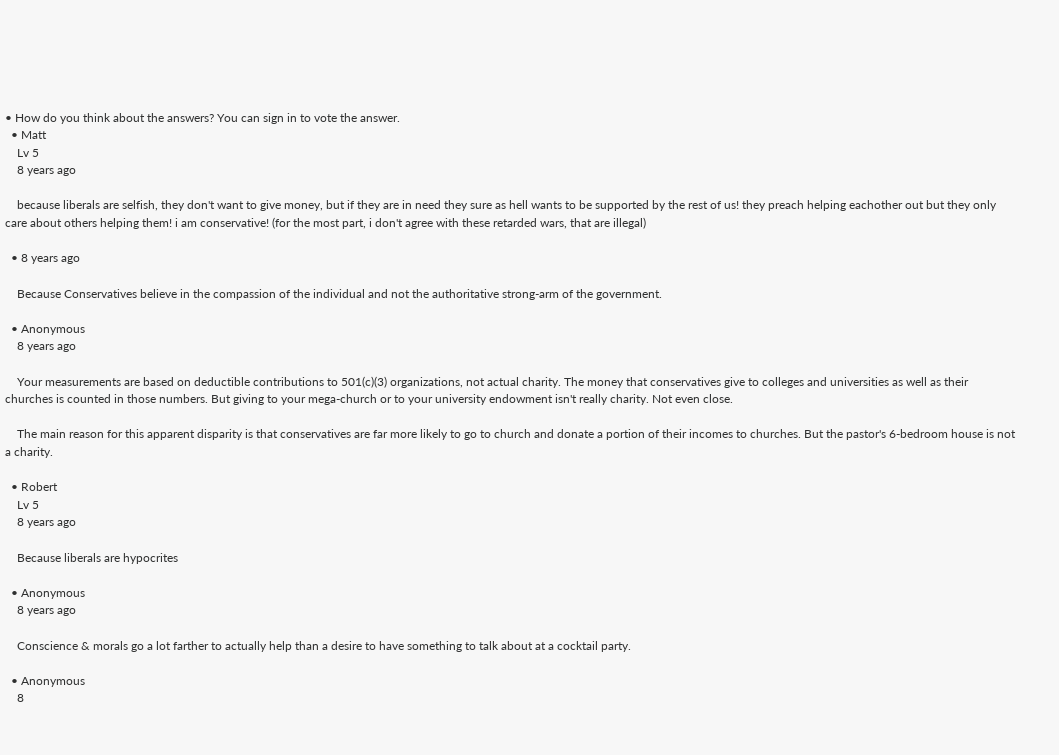• How do you think about the answers? You can sign in to vote the answer.
  • Matt
    Lv 5
    8 years ago

    because liberals are selfish, they don't want to give money, but if they are in need they sure as hell wants to be supported by the rest of us! they preach helping eachother out but they only care about others helping them! i am conservative! (for the most part, i don't agree with these retarded wars, that are illegal)

  • 8 years ago

    Because Conservatives believe in the compassion of the individual and not the authoritative strong-arm of the government.

  • Anonymous
    8 years ago

    Your measurements are based on deductible contributions to 501(c)(3) organizations, not actual charity. The money that conservatives give to colleges and universities as well as their churches is counted in those numbers. But giving to your mega-church or to your university endowment isn't really charity. Not even close.

    The main reason for this apparent disparity is that conservatives are far more likely to go to church and donate a portion of their incomes to churches. But the pastor's 6-bedroom house is not a charity.

  • Robert
    Lv 5
    8 years ago

    Because liberals are hypocrites

  • Anonymous
    8 years ago

    Conscience & morals go a lot farther to actually help than a desire to have something to talk about at a cocktail party.

  • Anonymous
    8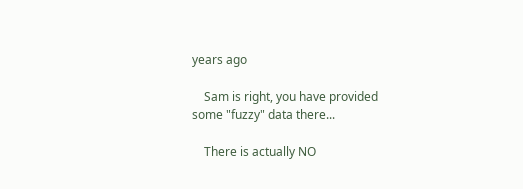years ago

    Sam is right, you have provided some "fuzzy" data there...

    There is actually NO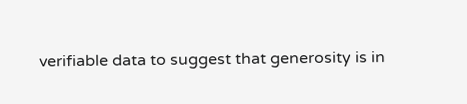verifiable data to suggest that generosity is in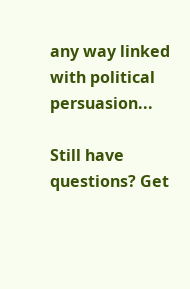any way linked with political persuasion...

Still have questions? Get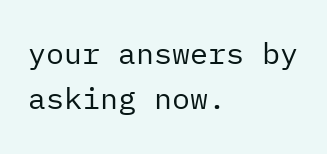your answers by asking now.